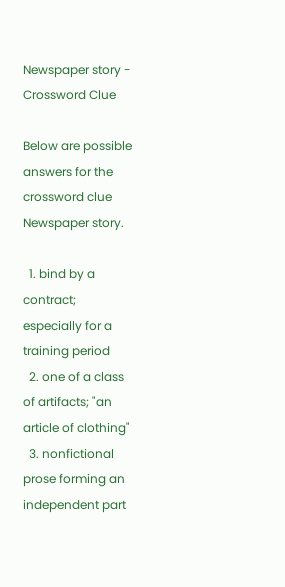Newspaper story - Crossword Clue

Below are possible answers for the crossword clue Newspaper story.

  1. bind by a contract; especially for a training period
  2. one of a class of artifacts; "an article of clothing"
  3. nonfictional prose forming an independent part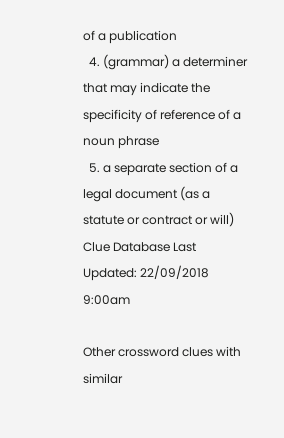of a publication
  4. (grammar) a determiner that may indicate the specificity of reference of a noun phrase
  5. a separate section of a legal document (as a statute or contract or will)
Clue Database Last Updated: 22/09/2018 9:00am

Other crossword clues with similar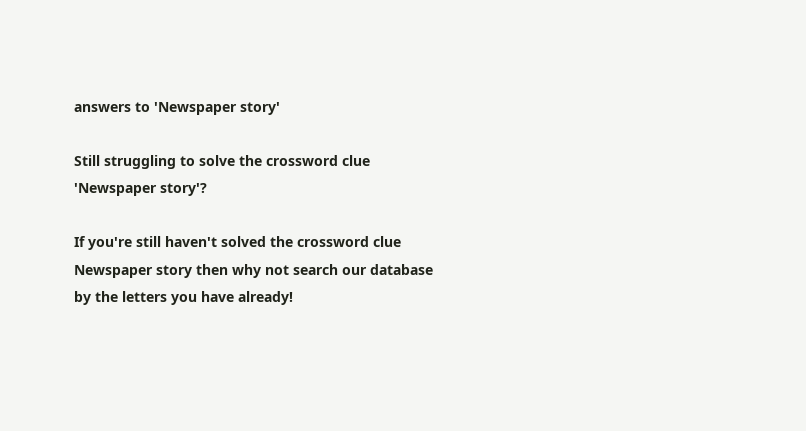answers to 'Newspaper story'

Still struggling to solve the crossword clue 'Newspaper story'?

If you're still haven't solved the crossword clue Newspaper story then why not search our database by the letters you have already!